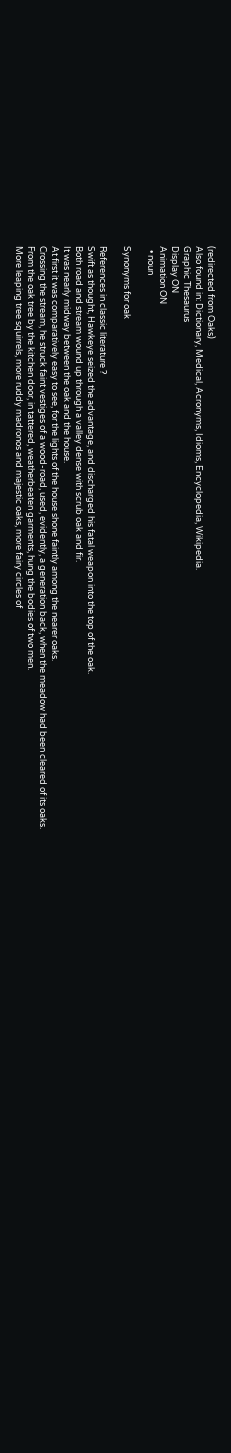(redirected from Oaks)
Also found in: Dictionary, Medical, Acronyms, Idioms, Encyclopedia, Wikipedia.
Graphic Thesaurus
Display ON
Animation ON
  • noun

Synonyms for oak

References in classic literature ?
Swift as thought, Hawkeye seized the advantage, and discharged his fatal weapon into the top of the oak.
Both road and stream wound up through a valley dense with scrub oak and fir.
It was nearly midway between the oak and the house.
At first it was comparatively easy to see, for the lights of the house shone faintly among the nearer oaks.
Crossing the stream, he struck faint vestiges of a wood-road, used, evidently, a generation back, when the meadow had been cleared of its oaks.
From the oak tree by the kitchen door, in tattered, weatherbeaten garments, hung the bodies of two men.
More leaping tree squirrels, more ruddy madronos and majestic oaks, more fairy circles of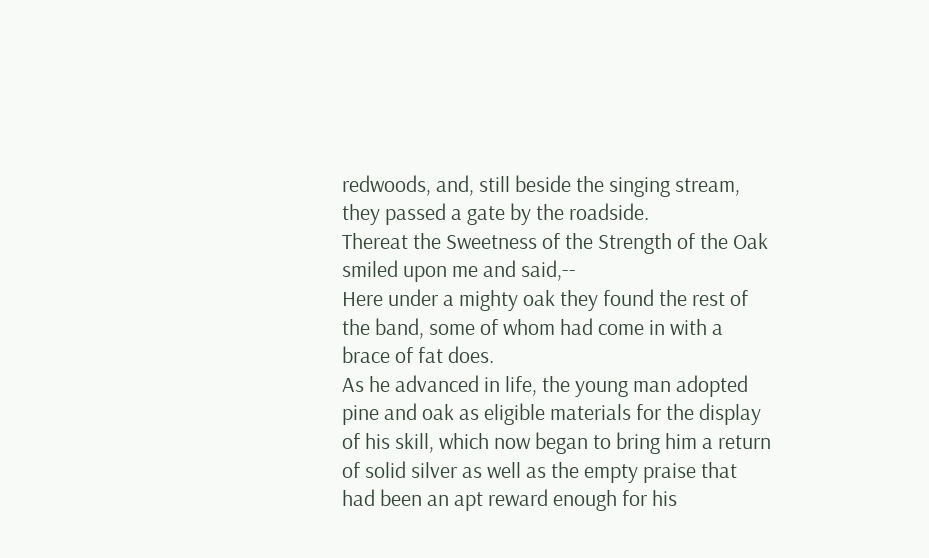redwoods, and, still beside the singing stream, they passed a gate by the roadside.
Thereat the Sweetness of the Strength of the Oak smiled upon me and said,--
Here under a mighty oak they found the rest of the band, some of whom had come in with a brace of fat does.
As he advanced in life, the young man adopted pine and oak as eligible materials for the display of his skill, which now began to bring him a return of solid silver as well as the empty praise that had been an apt reward enough for his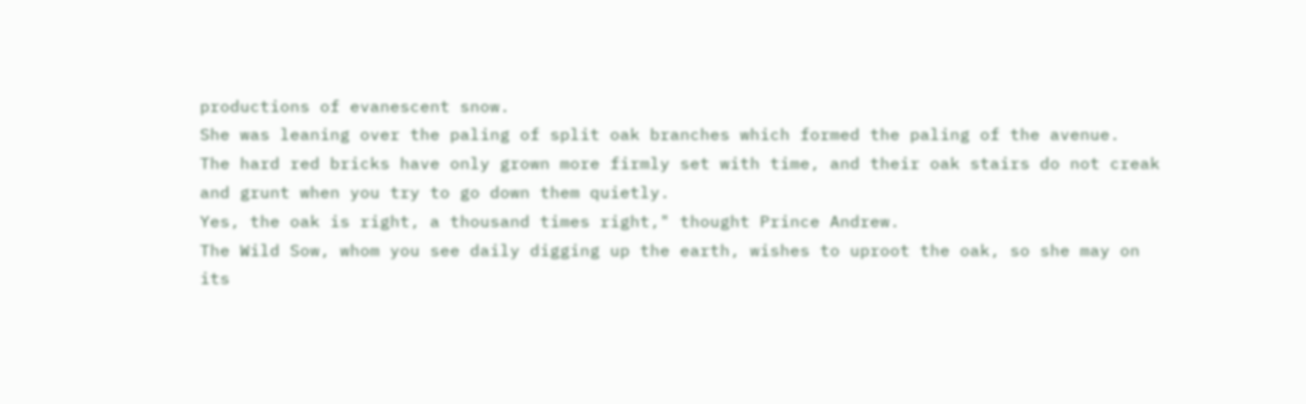productions of evanescent snow.
She was leaning over the paling of split oak branches which formed the paling of the avenue.
The hard red bricks have only grown more firmly set with time, and their oak stairs do not creak and grunt when you try to go down them quietly.
Yes, the oak is right, a thousand times right," thought Prince Andrew.
The Wild Sow, whom you see daily digging up the earth, wishes to uproot the oak, so she may on its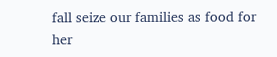fall seize our families as food for her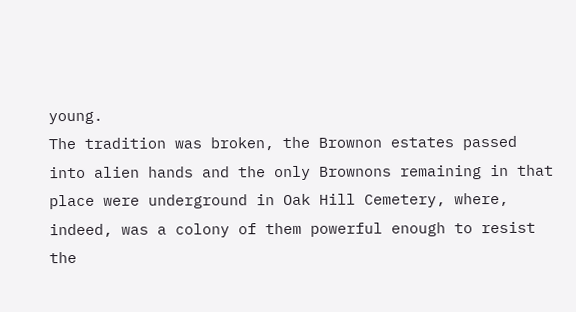young.
The tradition was broken, the Brownon estates passed into alien hands and the only Brownons remaining in that place were underground in Oak Hill Cemetery, where, indeed, was a colony of them powerful enough to resist the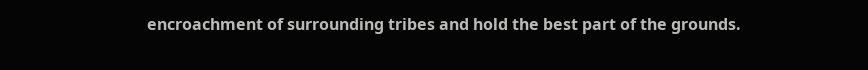encroachment of surrounding tribes and hold the best part of the grounds.